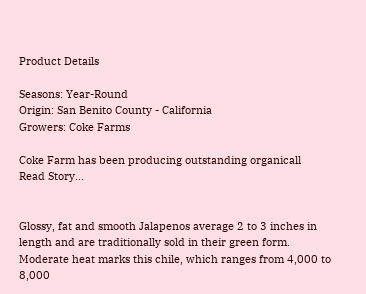Product Details

Seasons: Year-Round
Origin: San Benito County - California
Growers: Coke Farms

Coke Farm has been producing outstanding organicall
Read Story...


Glossy, fat and smooth Jalapenos average 2 to 3 inches in length and are traditionally sold in their green form. Moderate heat marks this chile, which ranges from 4,000 to 8,000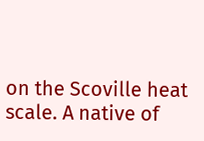on the Scoville heat scale. A native of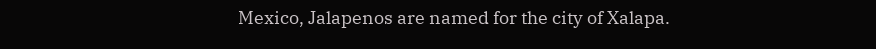Mexico, Jalapenos are named for the city of Xalapa.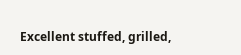Excellent stuffed, grilled,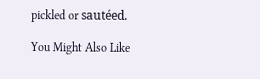pickled or sautéed.

You Might Also Like